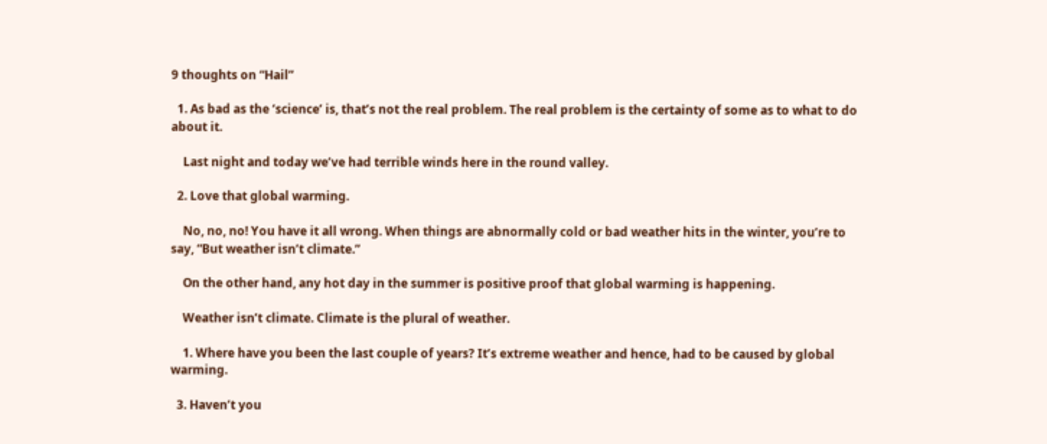9 thoughts on “Hail”

  1. As bad as the ‘science’ is, that’s not the real problem. The real problem is the certainty of some as to what to do about it.

    Last night and today we’ve had terrible winds here in the round valley.

  2. Love that global warming.

    No, no, no! You have it all wrong. When things are abnormally cold or bad weather hits in the winter, you’re to say, “But weather isn’t climate.”

    On the other hand, any hot day in the summer is positive proof that global warming is happening.

    Weather isn’t climate. Climate is the plural of weather.

    1. Where have you been the last couple of years? It’s extreme weather and hence, had to be caused by global warming.

  3. Haven’t you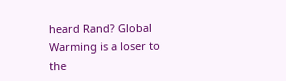heard Rand? Global Warming is a loser to the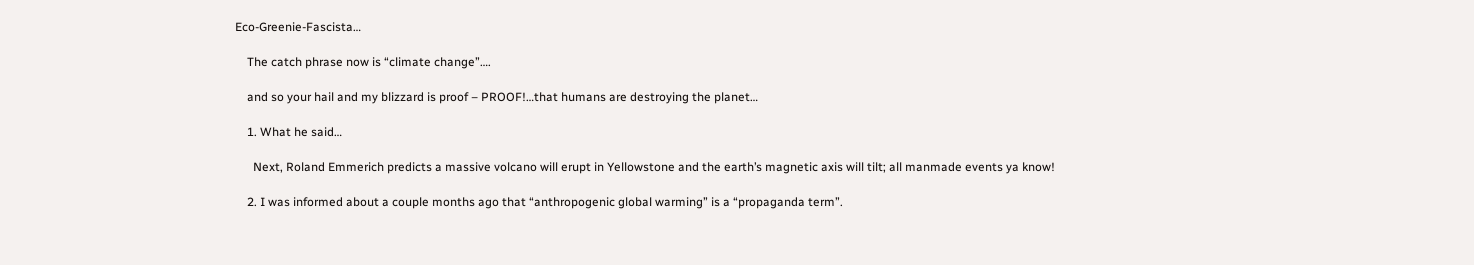Eco-Greenie-Fascista…

    The catch phrase now is “climate change”….

    and so your hail and my blizzard is proof – PROOF!…that humans are destroying the planet…

    1. What he said…

      Next, Roland Emmerich predicts a massive volcano will erupt in Yellowstone and the earth’s magnetic axis will tilt; all manmade events ya know!

    2. I was informed about a couple months ago that “anthropogenic global warming” is a “propaganda term”.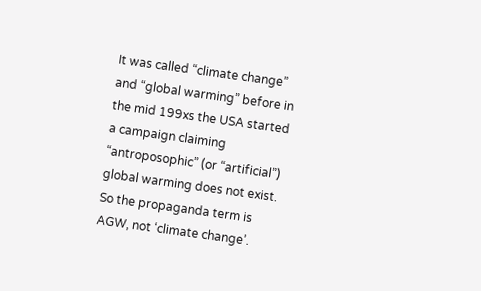It was called “climate change” and “global warming” before in the mid 199xs the USA started a campaign claiming “antroposophic” (or “artificial”) global warming does not exist. So the propaganda term is AGW, not ‘climate change’.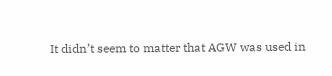It didn’t seem to matter that AGW was used in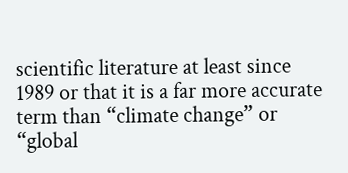scientific literature at least since 1989 or that it is a far more accurate term than “climate change” or “global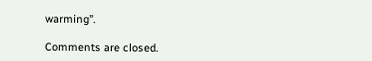warming”.

Comments are closed.